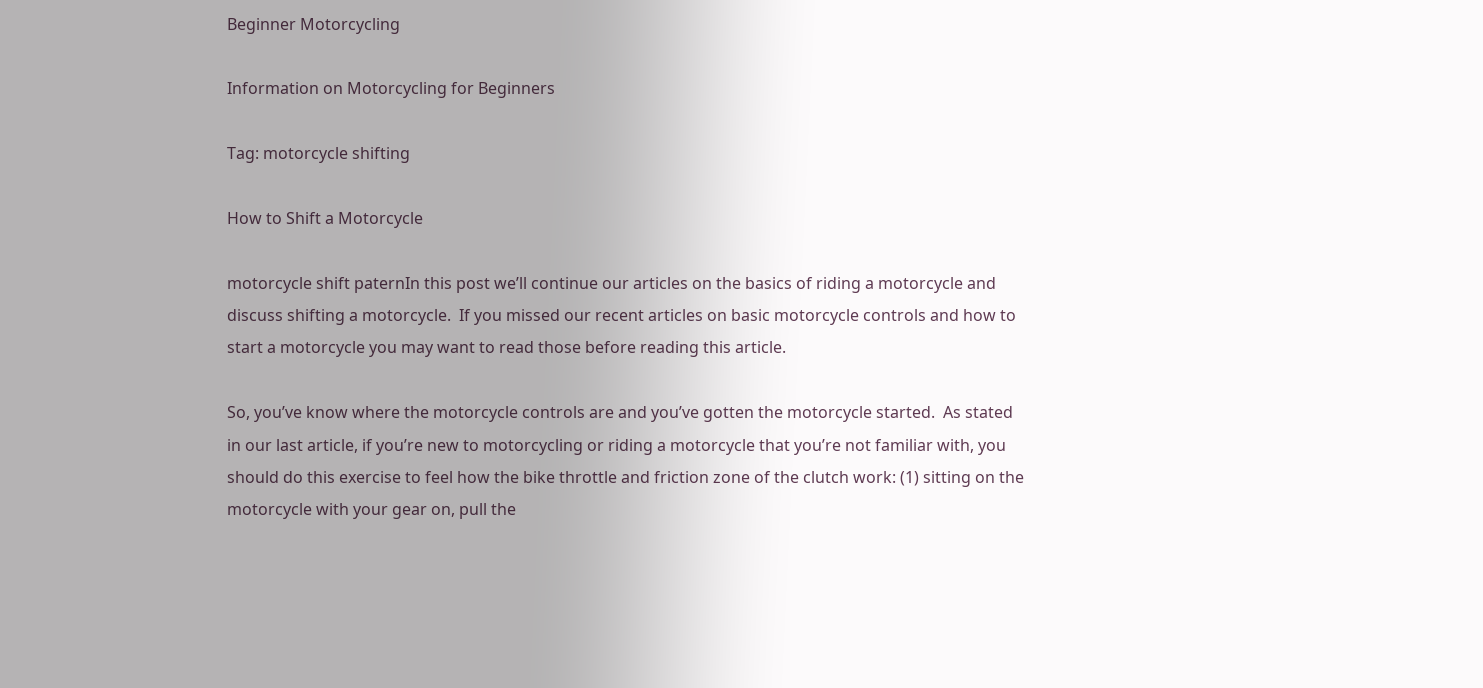Beginner Motorcycling

Information on Motorcycling for Beginners

Tag: motorcycle shifting

How to Shift a Motorcycle

motorcycle shift paternIn this post we’ll continue our articles on the basics of riding a motorcycle and discuss shifting a motorcycle.  If you missed our recent articles on basic motorcycle controls and how to start a motorcycle you may want to read those before reading this article.

So, you’ve know where the motorcycle controls are and you’ve gotten the motorcycle started.  As stated in our last article, if you’re new to motorcycling or riding a motorcycle that you’re not familiar with, you should do this exercise to feel how the bike throttle and friction zone of the clutch work: (1) sitting on the motorcycle with your gear on, pull the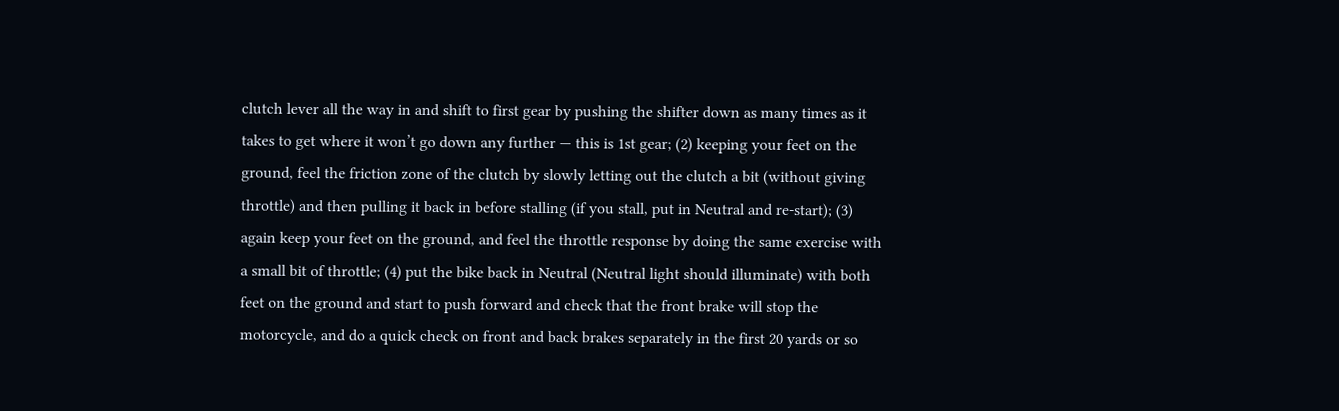clutch lever all the way in and shift to first gear by pushing the shifter down as many times as it takes to get where it won’t go down any further — this is 1st gear; (2) keeping your feet on the ground, feel the friction zone of the clutch by slowly letting out the clutch a bit (without giving throttle) and then pulling it back in before stalling (if you stall, put in Neutral and re-start); (3) again keep your feet on the ground, and feel the throttle response by doing the same exercise with a small bit of throttle; (4) put the bike back in Neutral (Neutral light should illuminate) with both feet on the ground and start to push forward and check that the front brake will stop the motorcycle, and do a quick check on front and back brakes separately in the first 20 yards or so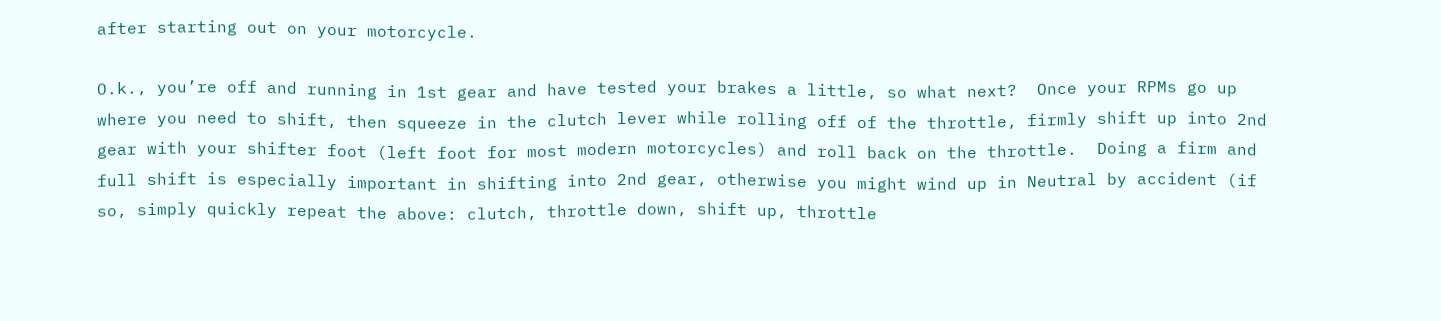after starting out on your motorcycle.

O.k., you’re off and running in 1st gear and have tested your brakes a little, so what next?  Once your RPMs go up where you need to shift, then squeeze in the clutch lever while rolling off of the throttle, firmly shift up into 2nd gear with your shifter foot (left foot for most modern motorcycles) and roll back on the throttle.  Doing a firm and full shift is especially important in shifting into 2nd gear, otherwise you might wind up in Neutral by accident (if so, simply quickly repeat the above: clutch, throttle down, shift up, throttle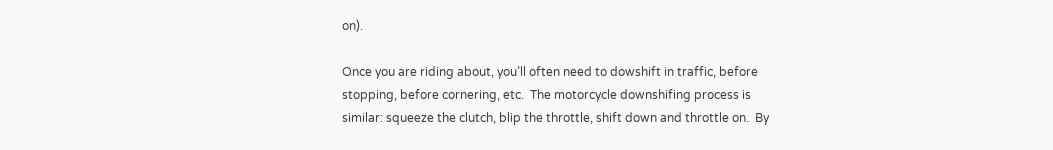on).

Once you are riding about, you’ll often need to dowshift in traffic, before stopping, before cornering, etc.  The motorcycle downshifing process is similar: squeeze the clutch, blip the throttle, shift down and throttle on.  By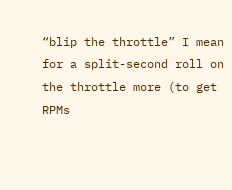“blip the throttle” I mean for a split-second roll on the throttle more (to get RPMs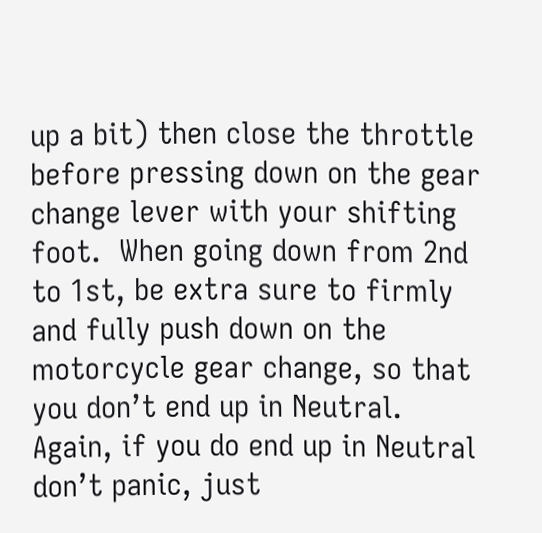up a bit) then close the throttle before pressing down on the gear change lever with your shifting foot.  When going down from 2nd to 1st, be extra sure to firmly and fully push down on the motorcycle gear change, so that you don’t end up in Neutral.  Again, if you do end up in Neutral don’t panic, just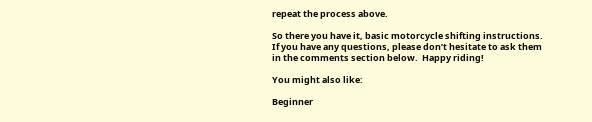repeat the process above.

So there you have it, basic motorcycle shifting instructions.  If you have any questions, please don’t hesitate to ask them in the comments section below.  Happy riding!

You might also like:

Beginner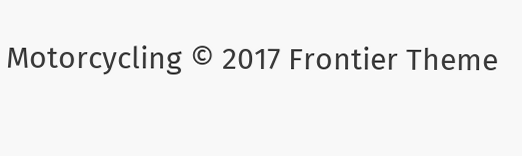Motorcycling © 2017 Frontier Theme